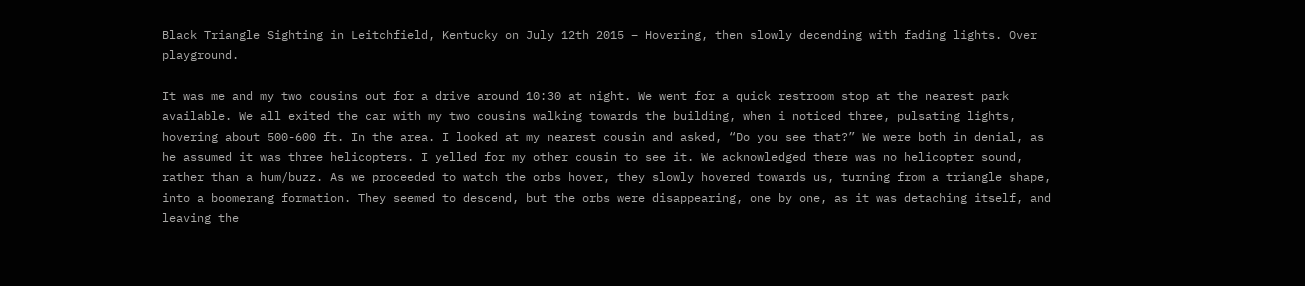Black Triangle Sighting in Leitchfield, Kentucky on July 12th 2015 – Hovering, then slowly decending with fading lights. Over playground.

It was me and my two cousins out for a drive around 10:30 at night. We went for a quick restroom stop at the nearest park available. We all exited the car with my two cousins walking towards the building, when i noticed three, pulsating lights, hovering about 500-600 ft. In the area. I looked at my nearest cousin and asked, “Do you see that?” We were both in denial, as he assumed it was three helicopters. I yelled for my other cousin to see it. We acknowledged there was no helicopter sound, rather than a hum/buzz. As we proceeded to watch the orbs hover, they slowly hovered towards us, turning from a triangle shape, into a boomerang formation. They seemed to descend, but the orbs were disappearing, one by one, as it was detaching itself, and leaving the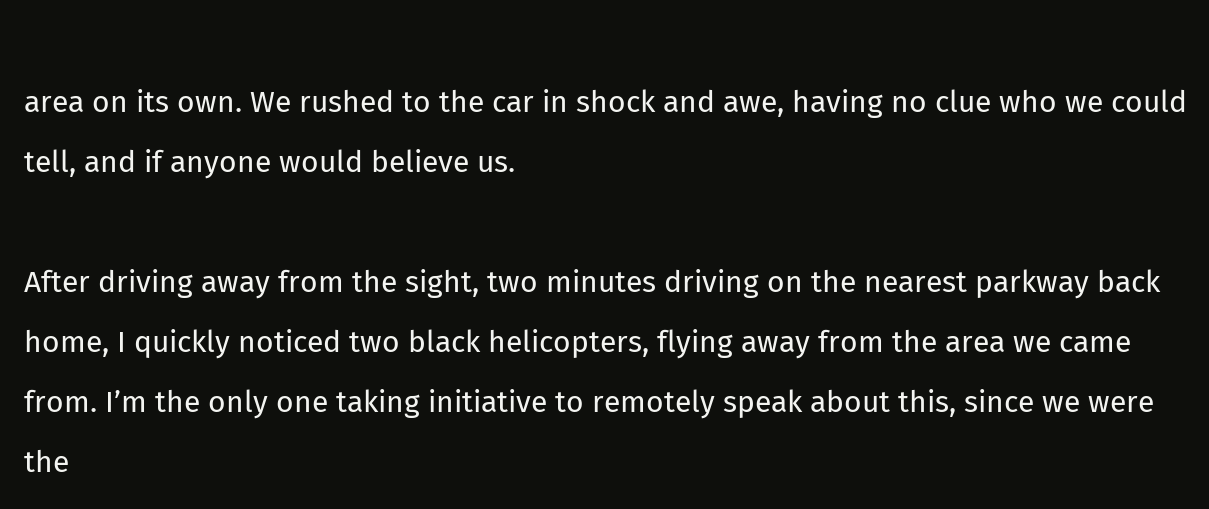area on its own. We rushed to the car in shock and awe, having no clue who we could tell, and if anyone would believe us.

After driving away from the sight, two minutes driving on the nearest parkway back home, I quickly noticed two black helicopters, flying away from the area we came from. I’m the only one taking initiative to remotely speak about this, since we were the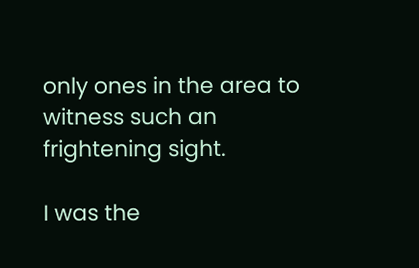only ones in the area to witness such an frightening sight.

I was the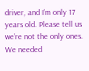driver, and I’m only 17 years old. Please tell us we’re not the only ones. We needed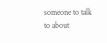someone to talk to about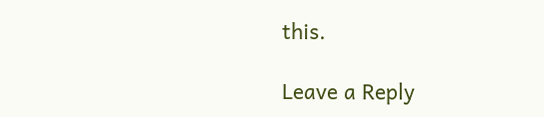this.

Leave a Reply